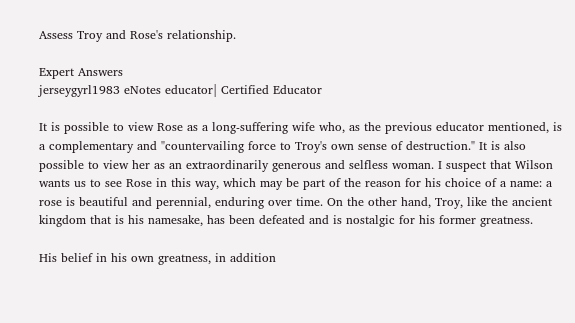Assess Troy and Rose's relationship.

Expert Answers
jerseygyrl1983 eNotes educator| Certified Educator

It is possible to view Rose as a long-suffering wife who, as the previous educator mentioned, is a complementary and "countervailing force to Troy's own sense of destruction." It is also possible to view her as an extraordinarily generous and selfless woman. I suspect that Wilson wants us to see Rose in this way, which may be part of the reason for his choice of a name: a rose is beautiful and perennial, enduring over time. On the other hand, Troy, like the ancient kingdom that is his namesake, has been defeated and is nostalgic for his former greatness.

His belief in his own greatness, in addition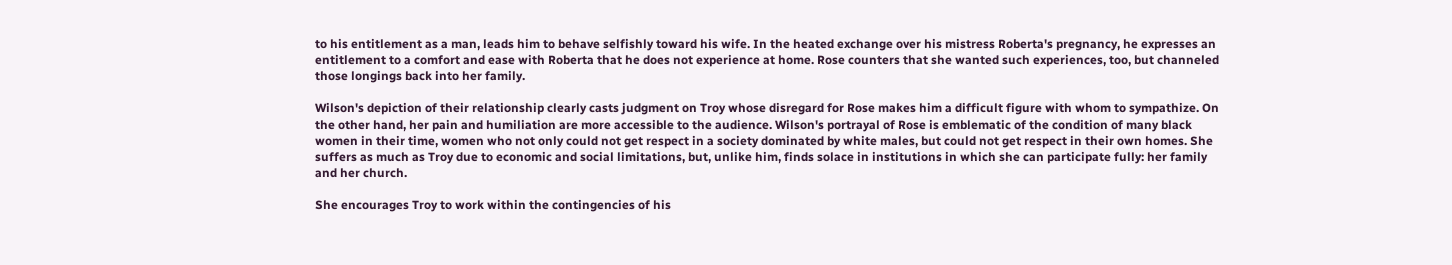to his entitlement as a man, leads him to behave selfishly toward his wife. In the heated exchange over his mistress Roberta's pregnancy, he expresses an entitlement to a comfort and ease with Roberta that he does not experience at home. Rose counters that she wanted such experiences, too, but channeled those longings back into her family.

Wilson's depiction of their relationship clearly casts judgment on Troy whose disregard for Rose makes him a difficult figure with whom to sympathize. On the other hand, her pain and humiliation are more accessible to the audience. Wilson's portrayal of Rose is emblematic of the condition of many black women in their time, women who not only could not get respect in a society dominated by white males, but could not get respect in their own homes. She suffers as much as Troy due to economic and social limitations, but, unlike him, finds solace in institutions in which she can participate fully: her family and her church.

She encourages Troy to work within the contingencies of his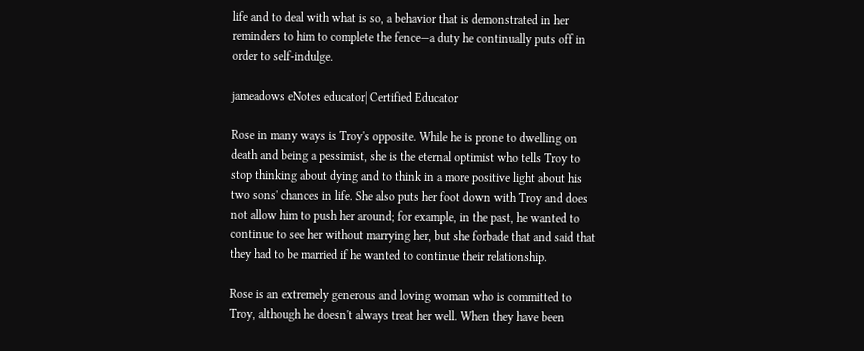life and to deal with what is so, a behavior that is demonstrated in her reminders to him to complete the fence—a duty he continually puts off in order to self-indulge.

jameadows eNotes educator| Certified Educator

Rose in many ways is Troy's opposite. While he is prone to dwelling on death and being a pessimist, she is the eternal optimist who tells Troy to stop thinking about dying and to think in a more positive light about his two sons' chances in life. She also puts her foot down with Troy and does not allow him to push her around; for example, in the past, he wanted to continue to see her without marrying her, but she forbade that and said that they had to be married if he wanted to continue their relationship.

Rose is an extremely generous and loving woman who is committed to Troy, although he doesn't always treat her well. When they have been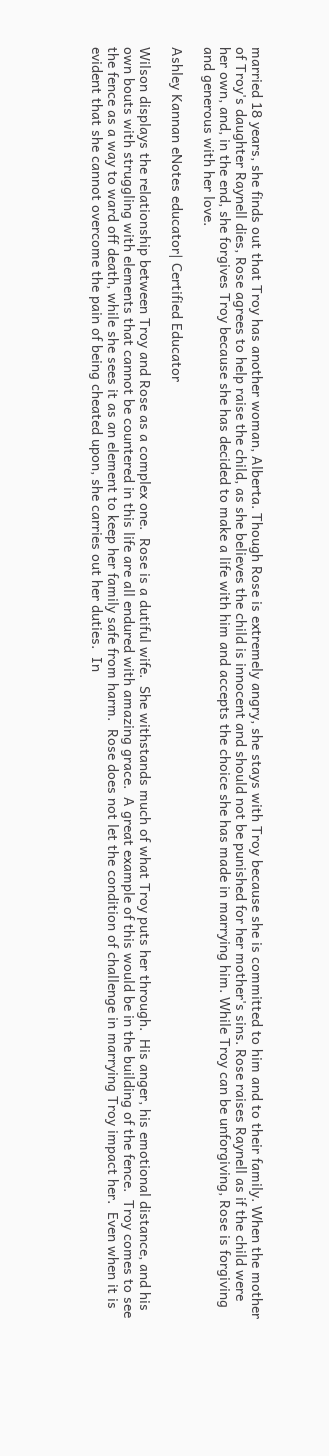married 18 years, she finds out that Troy has another woman, Alberta. Though Rose is extremely angry, she stays with Troy because she is committed to him and to their family. When the mother of Troy's daughter Raynell dies, Rose agrees to help raise the child, as she believes the child is innocent and should not be punished for her mother's sins. Rose raises Raynell as if the child were her own, and, in the end, she forgives Troy because she has decided to make a life with him and accepts the choice she has made in marrying him. While Troy can be unforgiving, Rose is forgiving and generous with her love.

Ashley Kannan eNotes educator| Certified Educator

Wilson displays the relationship between Troy and Rose as a complex one.  Rose is a dutiful wife.  She withstands much of what Troy puts her through.  His anger, his emotional distance, and his own bouts with struggling with elements that cannot be countered in this life are all endured with amazing grace.  A great example of this would be in the building of the fence.  Troy comes to see the fence as a way to ward off death, while she sees it as an element to keep her family safe from harm.  Rose does not let the condition of challenge in marrying Troy impact her.  Even when it is evident that she cannot overcome the pain of being cheated upon, she carries out her duties.  In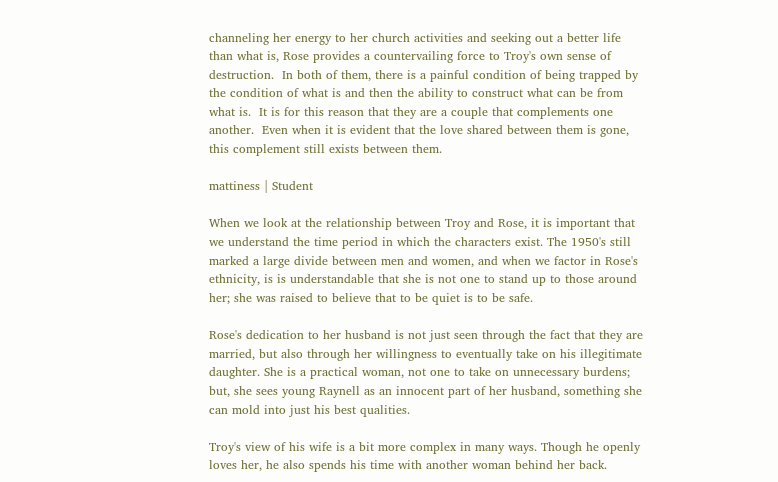channeling her energy to her church activities and seeking out a better life than what is, Rose provides a countervailing force to Troy's own sense of destruction.  In both of them, there is a painful condition of being trapped by the condition of what is and then the ability to construct what can be from what is.  It is for this reason that they are a couple that complements one another.  Even when it is evident that the love shared between them is gone, this complement still exists between them.

mattiness | Student

When we look at the relationship between Troy and Rose, it is important that we understand the time period in which the characters exist. The 1950's still marked a large divide between men and women, and when we factor in Rose's ethnicity, is is understandable that she is not one to stand up to those around her; she was raised to believe that to be quiet is to be safe.

Rose's dedication to her husband is not just seen through the fact that they are married, but also through her willingness to eventually take on his illegitimate daughter. She is a practical woman, not one to take on unnecessary burdens; but, she sees young Raynell as an innocent part of her husband, something she can mold into just his best qualities.

Troy's view of his wife is a bit more complex in many ways. Though he openly loves her, he also spends his time with another woman behind her back.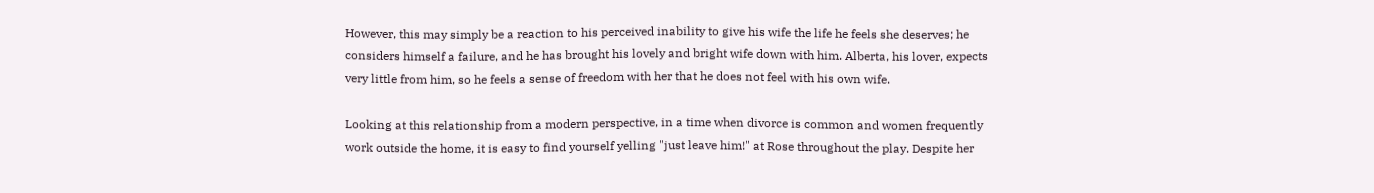However, this may simply be a reaction to his perceived inability to give his wife the life he feels she deserves; he considers himself a failure, and he has brought his lovely and bright wife down with him. Alberta, his lover, expects very little from him, so he feels a sense of freedom with her that he does not feel with his own wife.

Looking at this relationship from a modern perspective, in a time when divorce is common and women frequently work outside the home, it is easy to find yourself yelling "just leave him!" at Rose throughout the play. Despite her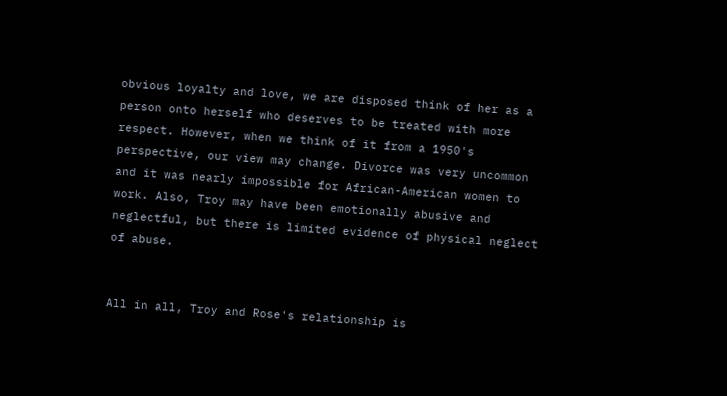obvious loyalty and love, we are disposed think of her as a person onto herself who deserves to be treated with more respect. However, when we think of it from a 1950's perspective, our view may change. Divorce was very uncommon and it was nearly impossible for African-American women to work. Also, Troy may have been emotionally abusive and neglectful, but there is limited evidence of physical neglect of abuse.


All in all, Troy and Rose's relationship is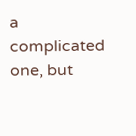a complicated one, but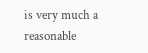is very much a reasonable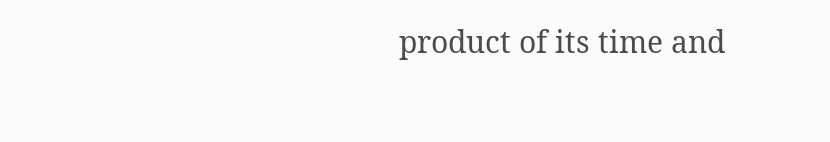product of its time and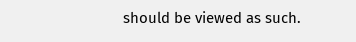should be viewed as such.